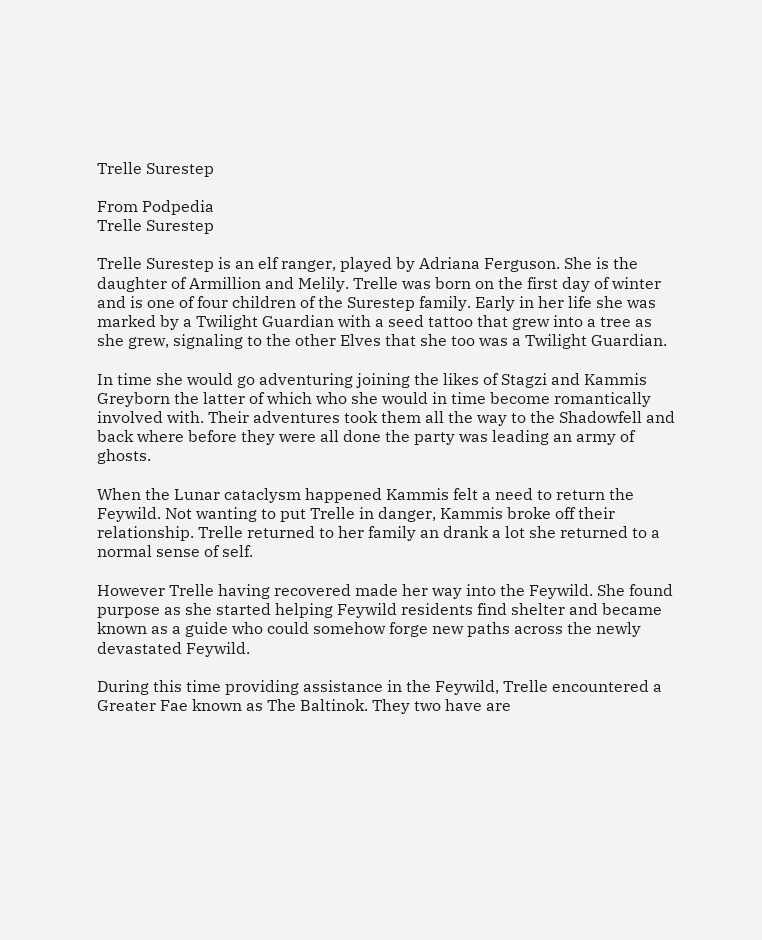Trelle Surestep

From Podpedia
Trelle Surestep

Trelle Surestep is an elf ranger, played by Adriana Ferguson. She is the daughter of Armillion and Melily. Trelle was born on the first day of winter and is one of four children of the Surestep family. Early in her life she was marked by a Twilight Guardian with a seed tattoo that grew into a tree as she grew, signaling to the other Elves that she too was a Twilight Guardian.

In time she would go adventuring joining the likes of Stagzi and Kammis Greyborn the latter of which who she would in time become romantically involved with. Their adventures took them all the way to the Shadowfell and back where before they were all done the party was leading an army of ghosts.

When the Lunar cataclysm happened Kammis felt a need to return the Feywild. Not wanting to put Trelle in danger, Kammis broke off their relationship. Trelle returned to her family an drank a lot she returned to a normal sense of self.

However Trelle having recovered made her way into the Feywild. She found purpose as she started helping Feywild residents find shelter and became known as a guide who could somehow forge new paths across the newly devastated Feywild.

During this time providing assistance in the Feywild, Trelle encountered a Greater Fae known as The Baltinok. They two have are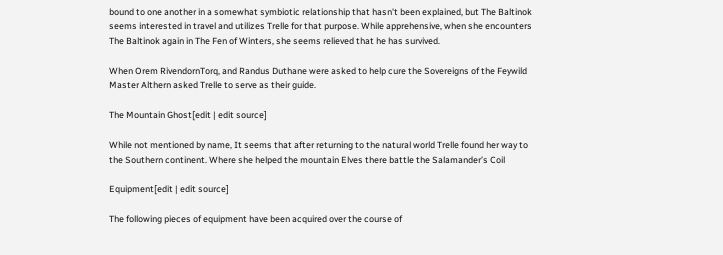bound to one another in a somewhat symbiotic relationship that hasn't been explained, but The Baltinok seems interested in travel and utilizes Trelle for that purpose. While apprehensive, when she encounters The Baltinok again in The Fen of Winters, she seems relieved that he has survived.

When Orem RivendornTorq, and Randus Duthane were asked to help cure the Sovereigns of the Feywild Master Althern asked Trelle to serve as their guide.

The Mountain Ghost[edit | edit source]

While not mentioned by name, It seems that after returning to the natural world Trelle found her way to the Southern continent. Where she helped the mountain Elves there battle the Salamander’s Coil

Equipment[edit | edit source]

The following pieces of equipment have been acquired over the course of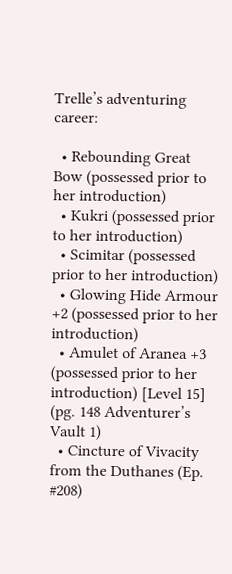Trelle’s adventuring career:

  • Rebounding Great Bow (possessed prior to her introduction)
  • Kukri (possessed prior to her introduction)
  • Scimitar (possessed prior to her introduction)
  • Glowing Hide Armour +2 (possessed prior to her introduction)
  • Amulet of Aranea +3 (possessed prior to her introduction) [Level 15] (pg. 148 Adventurer’s Vault 1)
  • Cincture of Vivacity from the Duthanes (Ep. #208)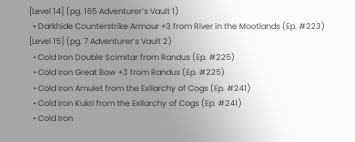[Level 14] (pg. 165 Adventurer’s Vault 1)
  • Darkhide Counterstrike Armour +3 from River in the Mootlands (Ep. #223) [Level 15] (pg. 7 Adventurer’s Vault 2)
  • Cold Iron Double Scimitar from Randus (Ep. #225)
  • Cold Iron Great Bow +3 from Randus (Ep. #225)
  • Cold Iron Amulet from the Exilarchy of Cogs (Ep. #241)
  • Cold Iron Kukri from the Exilarchy of Cogs (Ep. #241)
  • Cold Iron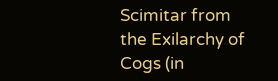Scimitar from the Exilarchy of Cogs (in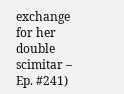exchange for her double scimitar – Ep. #241)